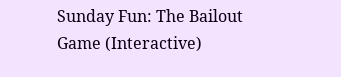Sunday Fun: The Bailout Game (Interactive)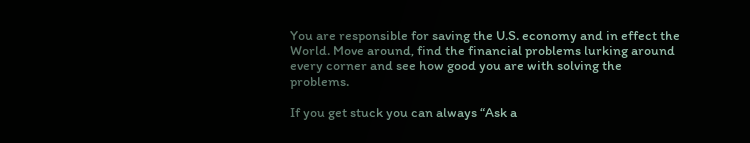You are responsible for saving the U.S. economy and in effect the World. Move around, find the financial problems lurking around every corner and see how good you are with solving the problems.

If you get stuck you can always “Ask a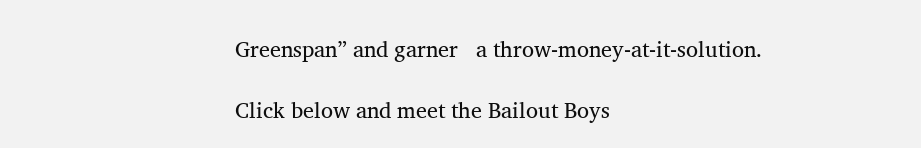Greenspan” and garner   a throw-money-at-it-solution.

Click below and meet the Bailout Boys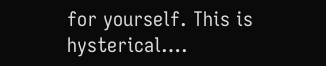for yourself. This is hysterical….